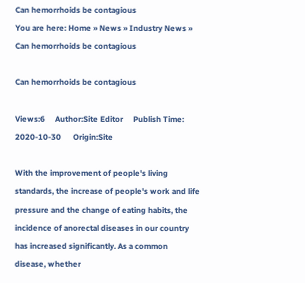Can hemorrhoids be contagious
You are here: Home » News » Industry News » Can hemorrhoids be contagious

Can hemorrhoids be contagious

Views:6     Author:Site Editor     Publish Time: 2020-10-30      Origin:Site

With the improvement of people's living standards, the increase of people's work and life pressure and the change of eating habits, the incidence of anorectal diseases in our country has increased significantly. As a common disease, whether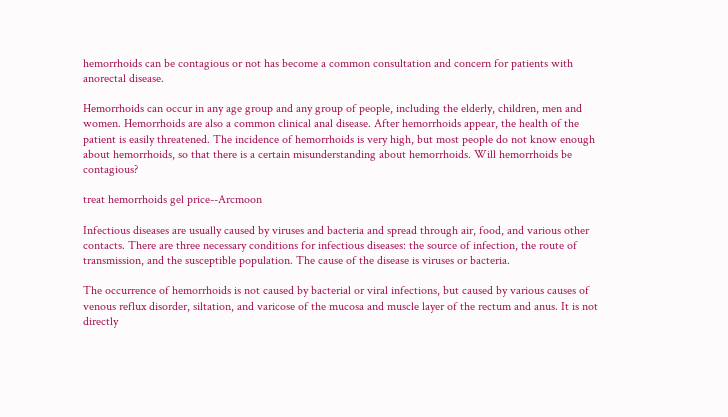hemorrhoids can be contagious or not has become a common consultation and concern for patients with anorectal disease.

Hemorrhoids can occur in any age group and any group of people, including the elderly, children, men and women. Hemorrhoids are also a common clinical anal disease. After hemorrhoids appear, the health of the patient is easily threatened. The incidence of hemorrhoids is very high, but most people do not know enough about hemorrhoids, so that there is a certain misunderstanding about hemorrhoids. Will hemorrhoids be contagious?

treat hemorrhoids gel price--Arcmoon

Infectious diseases are usually caused by viruses and bacteria and spread through air, food, and various other contacts. There are three necessary conditions for infectious diseases: the source of infection, the route of transmission, and the susceptible population. The cause of the disease is viruses or bacteria.

The occurrence of hemorrhoids is not caused by bacterial or viral infections, but caused by various causes of venous reflux disorder, siltation, and varicose of the mucosa and muscle layer of the rectum and anus. It is not directly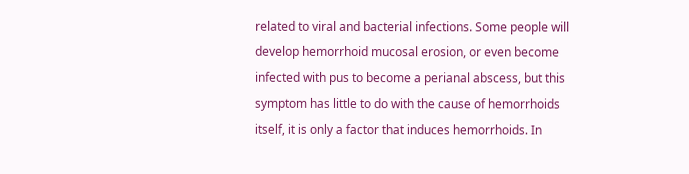related to viral and bacterial infections. Some people will develop hemorrhoid mucosal erosion, or even become infected with pus to become a perianal abscess, but this symptom has little to do with the cause of hemorrhoids itself, it is only a factor that induces hemorrhoids. In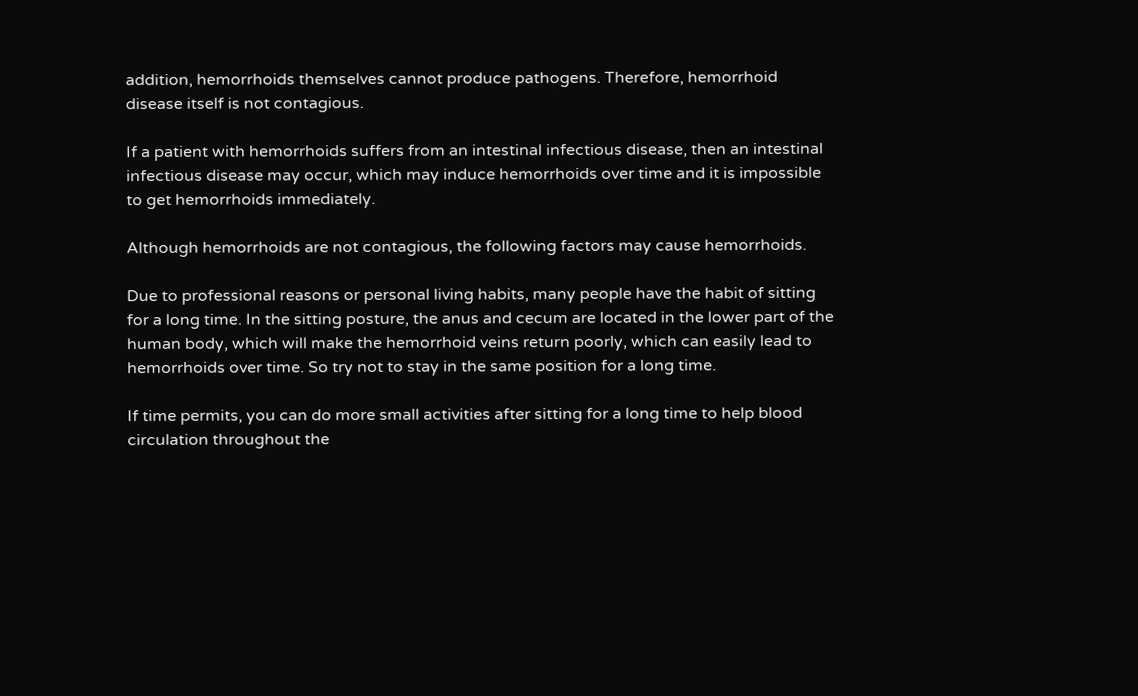addition, hemorrhoids themselves cannot produce pathogens. Therefore, hemorrhoid disease itself is not contagious.

If a patient with hemorrhoids suffers from an intestinal infectious disease, then an intestinal infectious disease may occur, which may induce hemorrhoids over time and it is impossible to get hemorrhoids immediately.

Although hemorrhoids are not contagious, the following factors may cause hemorrhoids.

Due to professional reasons or personal living habits, many people have the habit of sitting for a long time. In the sitting posture, the anus and cecum are located in the lower part of the human body, which will make the hemorrhoid veins return poorly, which can easily lead to hemorrhoids over time. So try not to stay in the same position for a long time.

If time permits, you can do more small activities after sitting for a long time to help blood circulation throughout the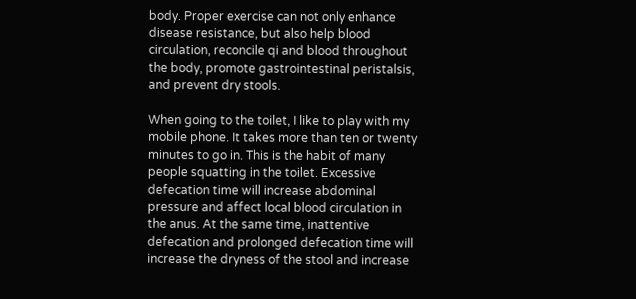body. Proper exercise can not only enhance disease resistance, but also help blood circulation, reconcile qi and blood throughout the body, promote gastrointestinal peristalsis, and prevent dry stools.

When going to the toilet, I like to play with my mobile phone. It takes more than ten or twenty minutes to go in. This is the habit of many people squatting in the toilet. Excessive defecation time will increase abdominal pressure and affect local blood circulation in the anus. At the same time, inattentive defecation and prolonged defecation time will increase the dryness of the stool and increase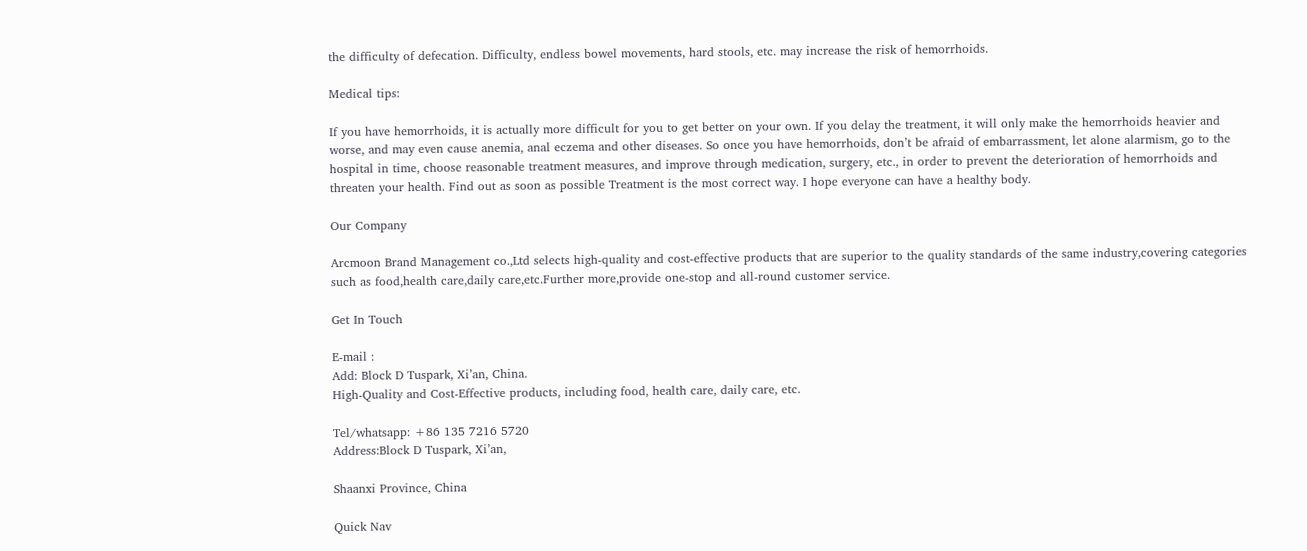the difficulty of defecation. Difficulty, endless bowel movements, hard stools, etc. may increase the risk of hemorrhoids.

Medical tips:

If you have hemorrhoids, it is actually more difficult for you to get better on your own. If you delay the treatment, it will only make the hemorrhoids heavier and worse, and may even cause anemia, anal eczema and other diseases. So once you have hemorrhoids, don’t be afraid of embarrassment, let alone alarmism, go to the hospital in time, choose reasonable treatment measures, and improve through medication, surgery, etc., in order to prevent the deterioration of hemorrhoids and threaten your health. Find out as soon as possible Treatment is the most correct way. I hope everyone can have a healthy body.

Our Company

Arcmoon Brand Management co.,Ltd selects high-quality and cost-effective products that are superior to the quality standards of the same industry,covering categories such as food,health care,daily care,etc.Further more,provide one-stop and all-round customer service.

Get In Touch

E-mail :
Add: Block D Tuspark, Xi’an, China.
High-Quality and Cost-Effective products, including food, health care, daily care, etc.

Tel/whatsapp: +86 135 7216 5720
Address:Block D Tuspark, Xi’an,

Shaanxi Province, China

Quick Nav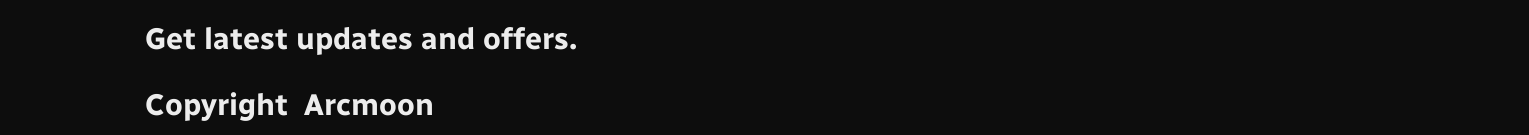Get latest updates and offers.

Copyright  Arcmoon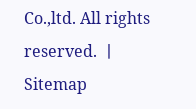Co.,ltd. All rights reserved. 丨Sitemap